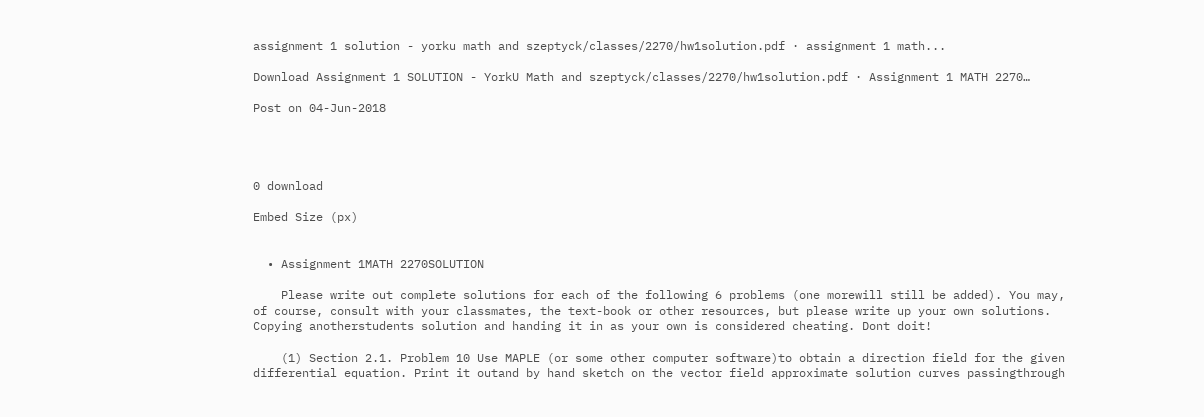assignment 1 solution - yorku math and szeptyck/classes/2270/hw1solution.pdf · assignment 1 math...

Download Assignment 1 SOLUTION - YorkU Math and szeptyck/classes/2270/hw1solution.pdf · Assignment 1 MATH 2270…

Post on 04-Jun-2018




0 download

Embed Size (px)


  • Assignment 1MATH 2270SOLUTION

    Please write out complete solutions for each of the following 6 problems (one morewill still be added). You may, of course, consult with your classmates, the text-book or other resources, but please write up your own solutions. Copying anotherstudents solution and handing it in as your own is considered cheating. Dont doit!

    (1) Section 2.1. Problem 10 Use MAPLE (or some other computer software)to obtain a direction field for the given differential equation. Print it outand by hand sketch on the vector field approximate solution curves passingthrough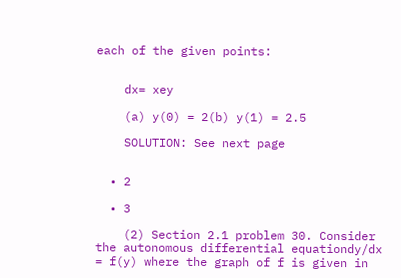each of the given points:


    dx= xey

    (a) y(0) = 2(b) y(1) = 2.5

    SOLUTION: See next page


  • 2

  • 3

    (2) Section 2.1 problem 30. Consider the autonomous differential equationdy/dx = f(y) where the graph of f is given in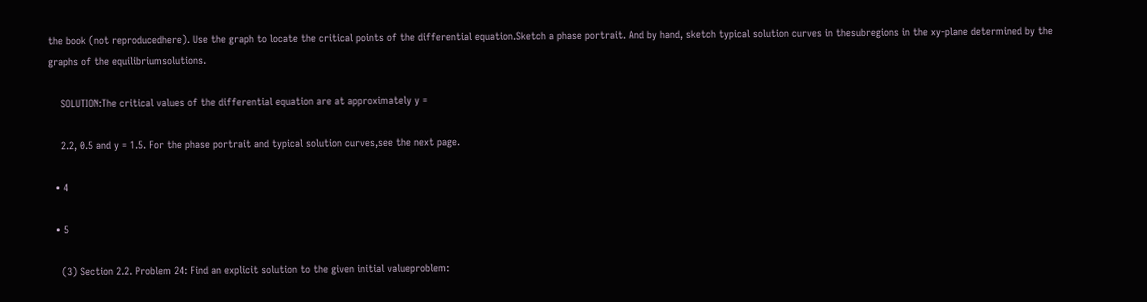the book (not reproducedhere). Use the graph to locate the critical points of the differential equation.Sketch a phase portrait. And by hand, sketch typical solution curves in thesubregions in the xy-plane determined by the graphs of the equilibriumsolutions.

    SOLUTION:The critical values of the differential equation are at approximately y =

    2.2, 0.5 and y = 1.5. For the phase portrait and typical solution curves,see the next page.

  • 4

  • 5

    (3) Section 2.2. Problem 24: Find an explicit solution to the given initial valueproblem: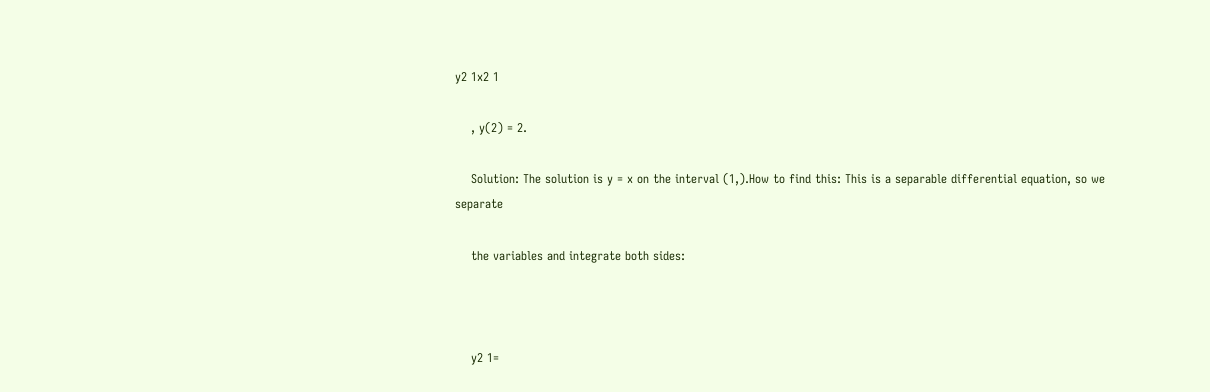y2 1x2 1

    , y(2) = 2.

    Solution: The solution is y = x on the interval (1,).How to find this: This is a separable differential equation, so we separate

    the variables and integrate both sides:



    y2 1=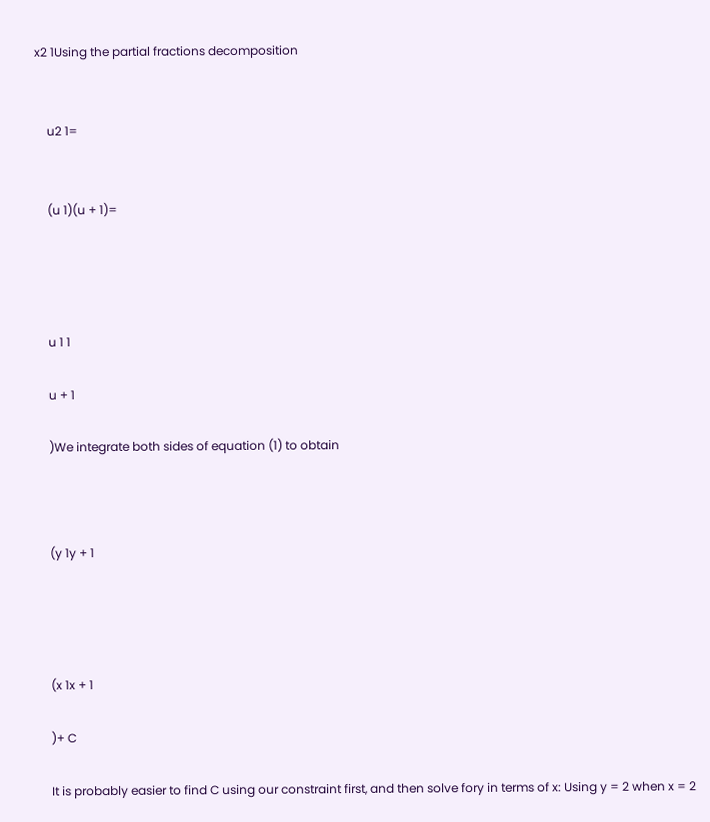x2 1Using the partial fractions decomposition


    u2 1=


    (u 1)(u + 1)=




    u 1 1

    u + 1

    )We integrate both sides of equation (1) to obtain



    (y 1y + 1




    (x 1x + 1

    )+ C

    It is probably easier to find C using our constraint first, and then solve fory in terms of x: Using y = 2 when x = 2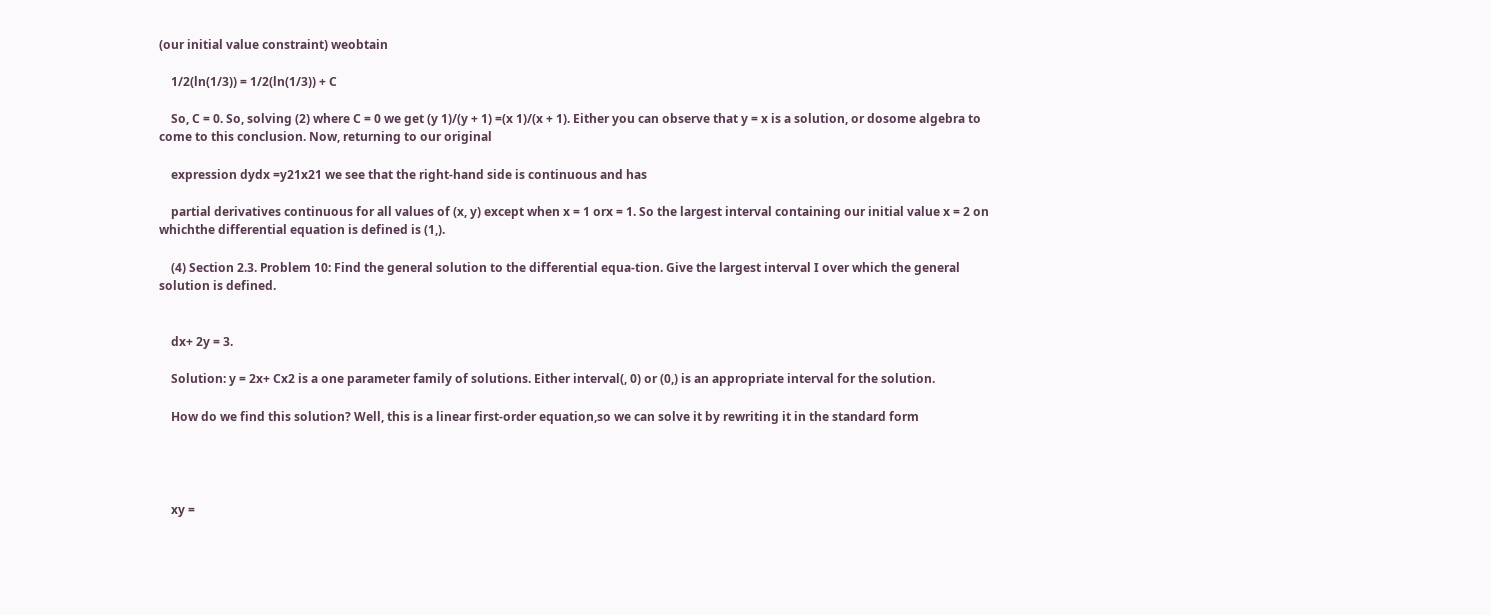(our initial value constraint) weobtain

    1/2(ln(1/3)) = 1/2(ln(1/3)) + C

    So, C = 0. So, solving (2) where C = 0 we get (y 1)/(y + 1) =(x 1)/(x + 1). Either you can observe that y = x is a solution, or dosome algebra to come to this conclusion. Now, returning to our original

    expression dydx =y21x21 we see that the right-hand side is continuous and has

    partial derivatives continuous for all values of (x, y) except when x = 1 orx = 1. So the largest interval containing our initial value x = 2 on whichthe differential equation is defined is (1,).

    (4) Section 2.3. Problem 10: Find the general solution to the differential equa-tion. Give the largest interval I over which the general solution is defined.


    dx+ 2y = 3.

    Solution: y = 2x+ Cx2 is a one parameter family of solutions. Either interval(, 0) or (0,) is an appropriate interval for the solution.

    How do we find this solution? Well, this is a linear first-order equation,so we can solve it by rewriting it in the standard form




    xy =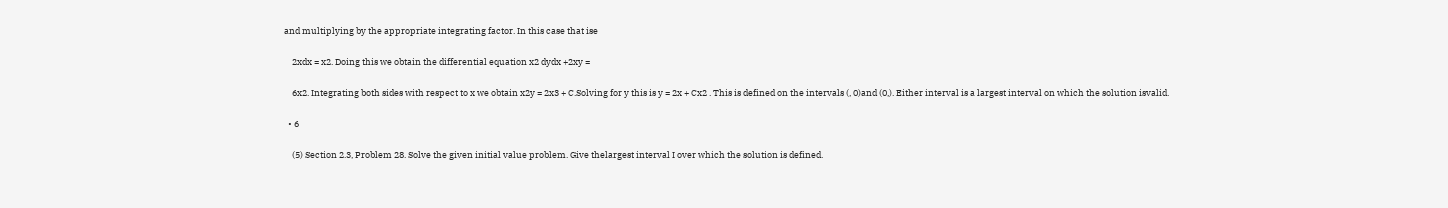and multiplying by the appropriate integrating factor. In this case that ise

    2xdx = x2. Doing this we obtain the differential equation x2 dydx +2xy =

    6x2. Integrating both sides with respect to x we obtain x2y = 2x3 + C.Solving for y this is y = 2x + Cx2 . This is defined on the intervals (, 0)and (0,). Either interval is a largest interval on which the solution isvalid.

  • 6

    (5) Section 2.3, Problem 28. Solve the given initial value problem. Give thelargest interval I over which the solution is defined.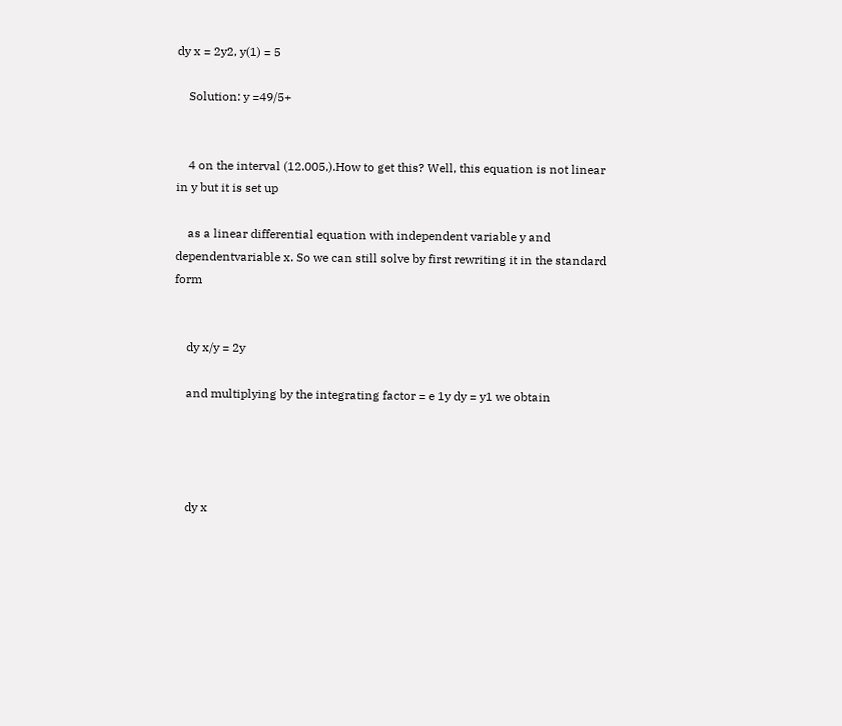dy x = 2y2, y(1) = 5

    Solution: y =49/5+


    4 on the interval (12.005,).How to get this? Well, this equation is not linear in y but it is set up

    as a linear differential equation with independent variable y and dependentvariable x. So we can still solve by first rewriting it in the standard form


    dy x/y = 2y

    and multiplying by the integrating factor = e 1y dy = y1 we obtain




    dy x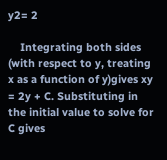y2= 2

    Integrating both sides (with respect to y, treating x as a function of y)gives xy = 2y + C. Substituting in the initial value to solve for C gives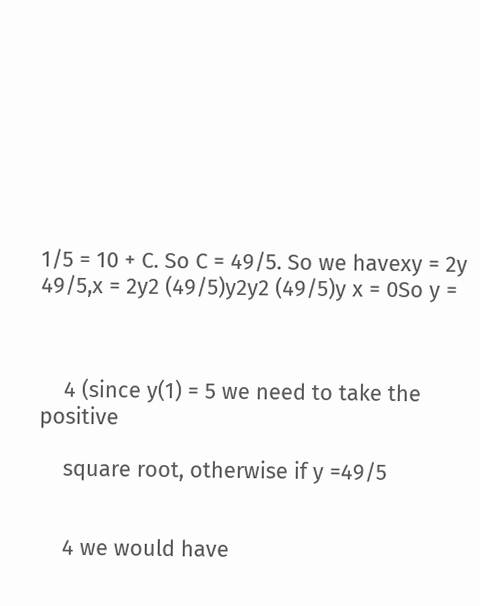1/5 = 10 + C. So C = 49/5. So we havexy = 2y 49/5,x = 2y2 (49/5)y2y2 (49/5)y x = 0So y =



    4 (since y(1) = 5 we need to take the positive

    square root, otherwise if y =49/5


    4 we would have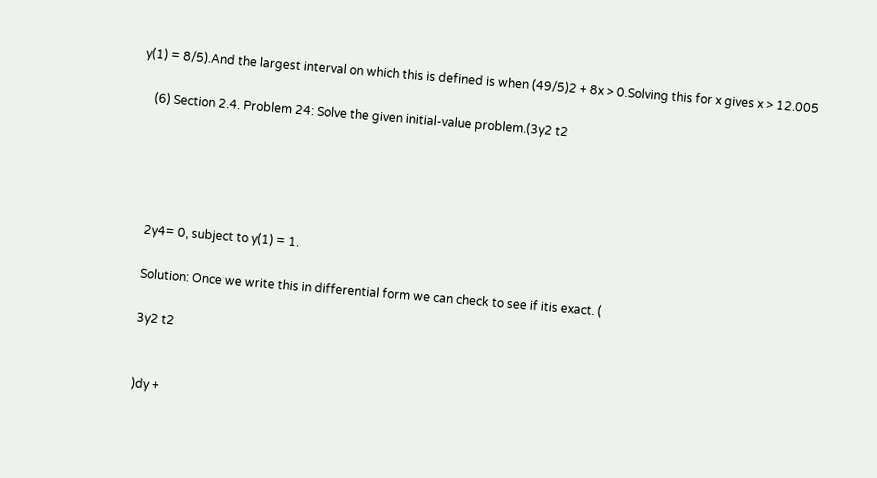y(1) = 8/5).And the largest interval on which this is defined is when (49/5)2 + 8x > 0.Solving this for x gives x > 12.005

    (6) Section 2.4. Problem 24: Solve the given initial-value problem.(3y2 t2





    2y4= 0, subject to y(1) = 1.

    Solution: Once we write this in differential form we can check to see if itis exact. (

    3y2 t2


    )dy +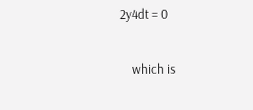2y4dt = 0

    which is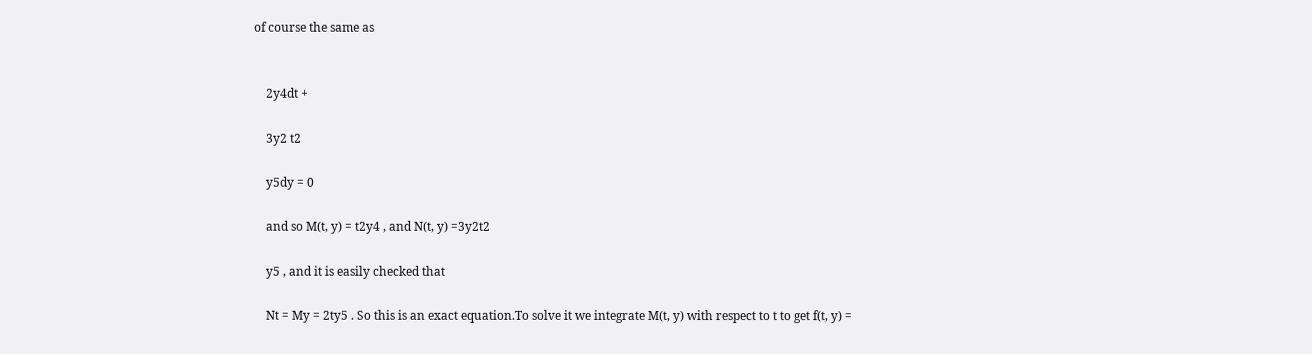of course the same as


    2y4dt +

    3y2 t2

    y5dy = 0

    and so M(t, y) = t2y4 , and N(t, y) =3y2t2

    y5 , and it is easily checked that

    Nt = My = 2ty5 . So this is an exact equation.To solve it we integrate M(t, y) with respect to t to get f(t, y) =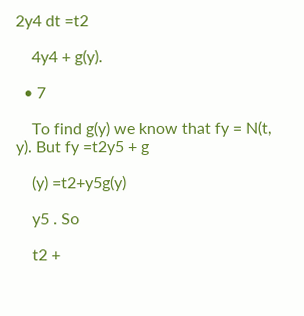2y4 dt =t2

    4y4 + g(y).

  • 7

    To find g(y) we know that fy = N(t, y). But fy =t2y5 + g

    (y) =t2+y5g(y)

    y5 . So

    t2 +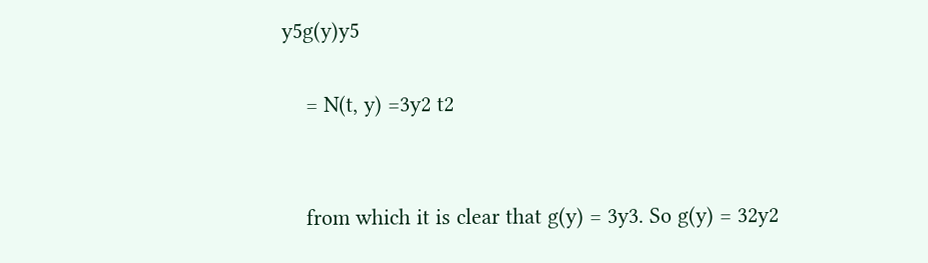y5g(y)y5

    = N(t, y) =3y2 t2


    from which it is clear that g(y) = 3y3. So g(y) = 32y2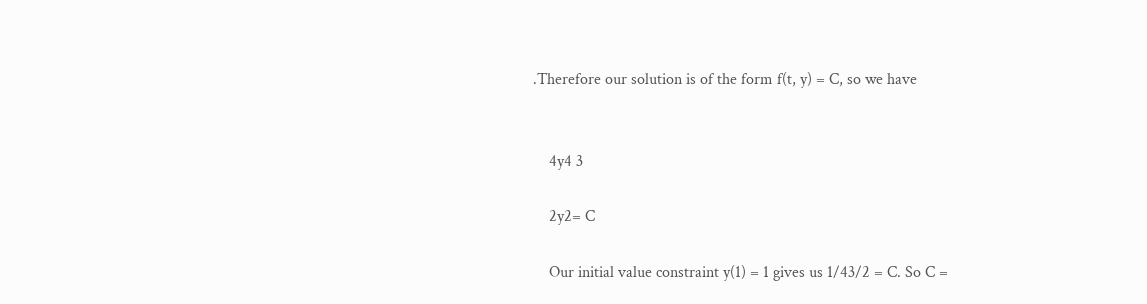.Therefore our solution is of the form f(t, y) = C, so we have


    4y4 3

    2y2= C

    Our initial value constraint y(1) = 1 gives us 1/43/2 = C. So C =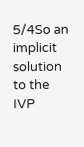5/4So an implicit solution to the IVP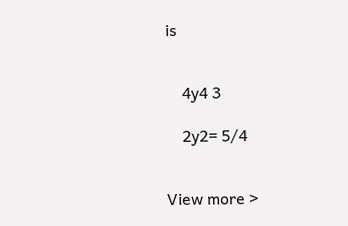is


    4y4 3

    2y2= 5/4


View more >